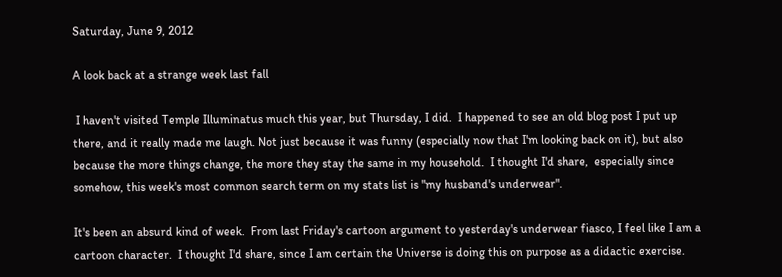Saturday, June 9, 2012

A look back at a strange week last fall

 I haven't visited Temple Illuminatus much this year, but Thursday, I did.  I happened to see an old blog post I put up there, and it really made me laugh. Not just because it was funny (especially now that I'm looking back on it), but also because the more things change, the more they stay the same in my household.  I thought I'd share,  especially since somehow, this week's most common search term on my stats list is "my husband's underwear".

It's been an absurd kind of week.  From last Friday's cartoon argument to yesterday's underwear fiasco, I feel like I am a cartoon character.  I thought I'd share, since I am certain the Universe is doing this on purpose as a didactic exercise.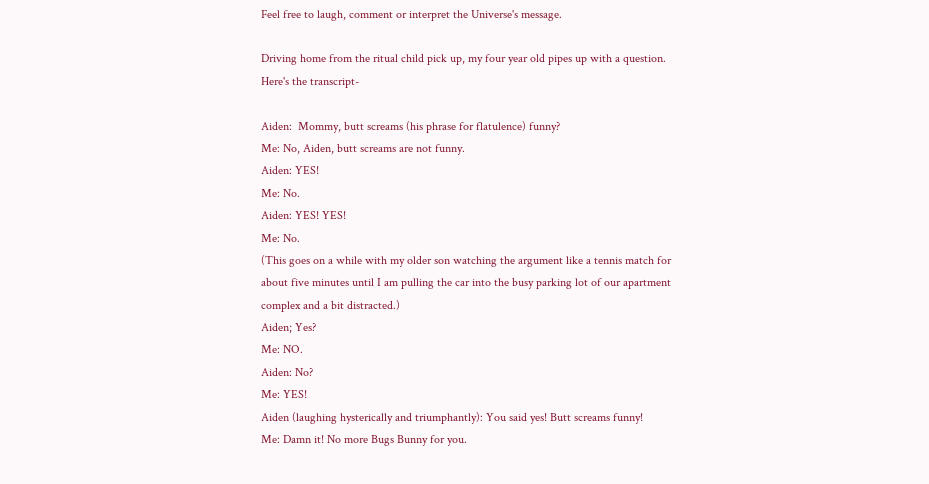Feel free to laugh, comment or interpret the Universe's message.

Driving home from the ritual child pick up, my four year old pipes up with a question.  Here's the transcript-

Aiden:  Mommy, butt screams (his phrase for flatulence) funny?
Me: No, Aiden, butt screams are not funny.
Aiden: YES!
Me: No.
Aiden: YES! YES!
Me: No.
(This goes on a while with my older son watching the argument like a tennis match for about five minutes until I am pulling the car into the busy parking lot of our apartment complex and a bit distracted.)
Aiden; Yes?
Me: NO.
Aiden: No?
Me: YES!
Aiden (laughing hysterically and triumphantly): You said yes! Butt screams funny!
Me: Damn it! No more Bugs Bunny for you.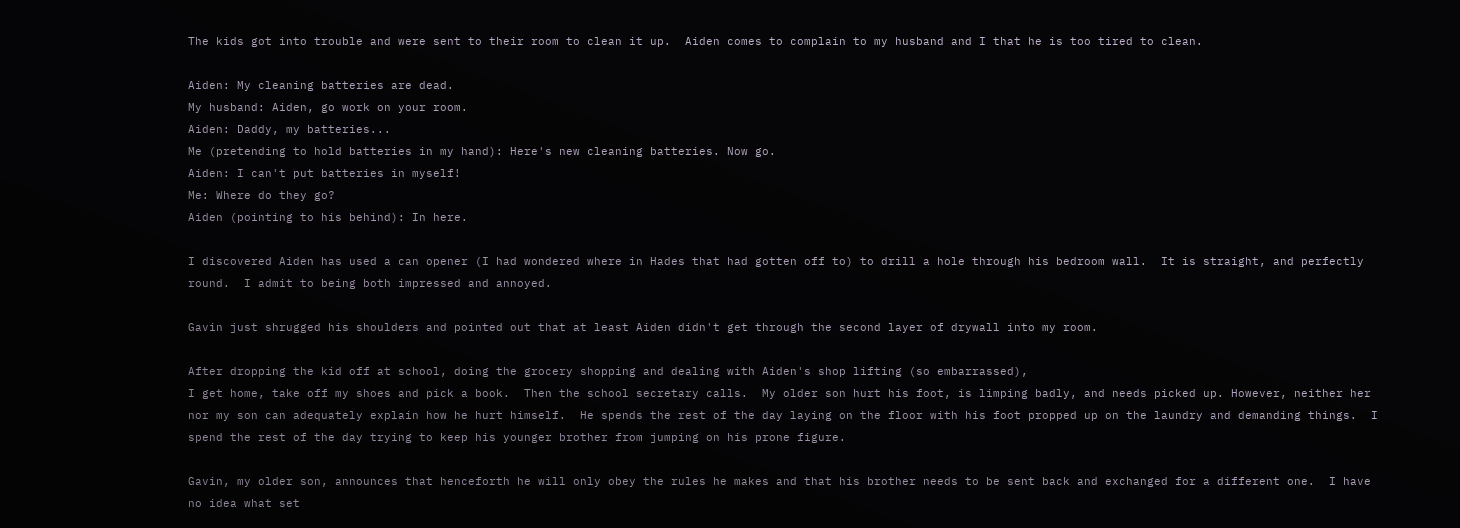The kids got into trouble and were sent to their room to clean it up.  Aiden comes to complain to my husband and I that he is too tired to clean.

Aiden: My cleaning batteries are dead.
My husband: Aiden, go work on your room.
Aiden: Daddy, my batteries...
Me (pretending to hold batteries in my hand): Here's new cleaning batteries. Now go.
Aiden: I can't put batteries in myself!
Me: Where do they go?
Aiden (pointing to his behind): In here.

I discovered Aiden has used a can opener (I had wondered where in Hades that had gotten off to) to drill a hole through his bedroom wall.  It is straight, and perfectly round.  I admit to being both impressed and annoyed.

Gavin just shrugged his shoulders and pointed out that at least Aiden didn't get through the second layer of drywall into my room.

After dropping the kid off at school, doing the grocery shopping and dealing with Aiden's shop lifting (so embarrassed),
I get home, take off my shoes and pick a book.  Then the school secretary calls.  My older son hurt his foot, is limping badly, and needs picked up. However, neither her nor my son can adequately explain how he hurt himself.  He spends the rest of the day laying on the floor with his foot propped up on the laundry and demanding things.  I spend the rest of the day trying to keep his younger brother from jumping on his prone figure.

Gavin, my older son, announces that henceforth he will only obey the rules he makes and that his brother needs to be sent back and exchanged for a different one.  I have no idea what set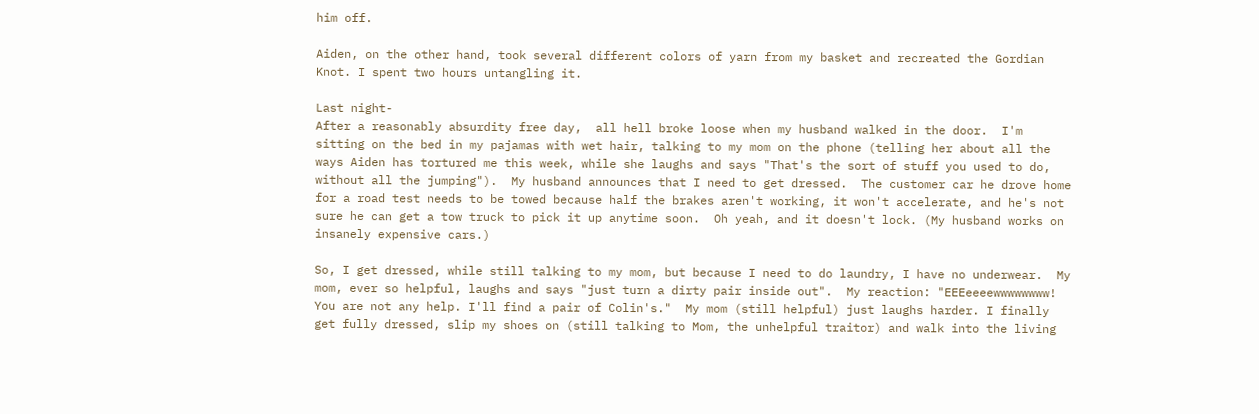him off.

Aiden, on the other hand, took several different colors of yarn from my basket and recreated the Gordian Knot. I spent two hours untangling it.

Last night-
After a reasonably absurdity free day,  all hell broke loose when my husband walked in the door.  I'm sitting on the bed in my pajamas with wet hair, talking to my mom on the phone (telling her about all the ways Aiden has tortured me this week, while she laughs and says "That's the sort of stuff you used to do, without all the jumping").  My husband announces that I need to get dressed.  The customer car he drove home for a road test needs to be towed because half the brakes aren't working, it won't accelerate, and he's not sure he can get a tow truck to pick it up anytime soon.  Oh yeah, and it doesn't lock. (My husband works on insanely expensive cars.)

So, I get dressed, while still talking to my mom, but because I need to do laundry, I have no underwear.  My mom, ever so helpful, laughs and says "just turn a dirty pair inside out".  My reaction: "EEEeeeewwwwwwww! You are not any help. I'll find a pair of Colin's."  My mom (still helpful) just laughs harder. I finally get fully dressed, slip my shoes on (still talking to Mom, the unhelpful traitor) and walk into the living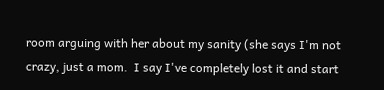room arguing with her about my sanity (she says I'm not crazy, just a mom.  I say I've completely lost it and start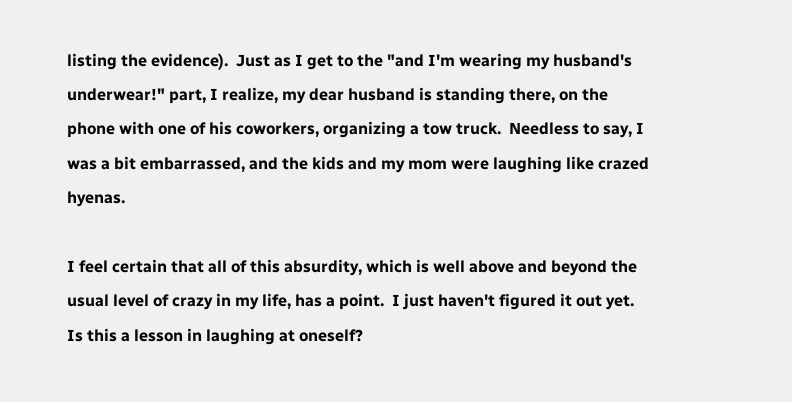listing the evidence).  Just as I get to the "and I'm wearing my husband's underwear!" part, I realize, my dear husband is standing there, on the phone with one of his coworkers, organizing a tow truck.  Needless to say, I was a bit embarrassed, and the kids and my mom were laughing like crazed hyenas.

I feel certain that all of this absurdity, which is well above and beyond the usual level of crazy in my life, has a point.  I just haven't figured it out yet.  Is this a lesson in laughing at oneself?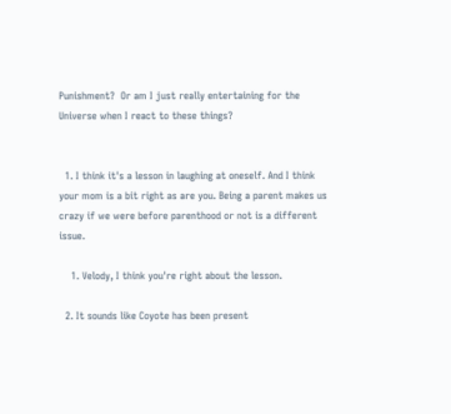Punishment?  Or am I just really entertaining for the Universe when I react to these things?


  1. I think it's a lesson in laughing at oneself. And I think your mom is a bit right as are you. Being a parent makes us crazy if we were before parenthood or not is a different issue.

    1. Velody, I think you're right about the lesson.

  2. It sounds like Coyote has been present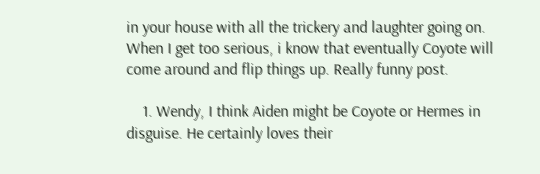in your house with all the trickery and laughter going on. When I get too serious, i know that eventually Coyote will come around and flip things up. Really funny post.

    1. Wendy, I think Aiden might be Coyote or Hermes in disguise. He certainly loves their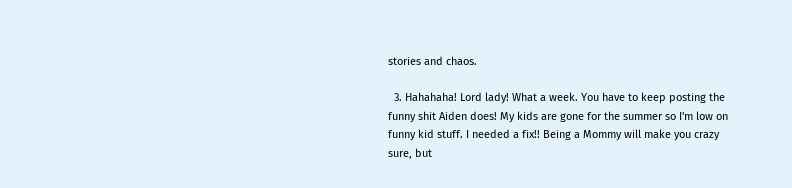stories and chaos.

  3. Hahahaha! Lord lady! What a week. You have to keep posting the funny shit Aiden does! My kids are gone for the summer so I'm low on funny kid stuff. I needed a fix!! Being a Mommy will make you crazy sure, but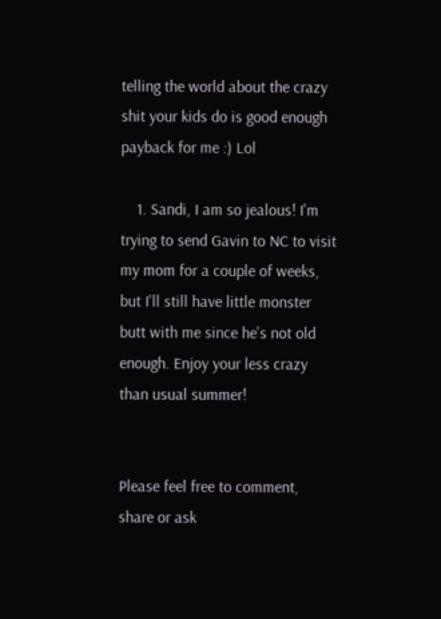telling the world about the crazy shit your kids do is good enough payback for me :) Lol

    1. Sandi, I am so jealous! I'm trying to send Gavin to NC to visit my mom for a couple of weeks, but I'll still have little monster butt with me since he's not old enough. Enjoy your less crazy than usual summer!


Please feel free to comment, share or ask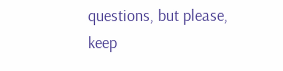questions, but please, keep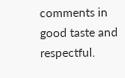comments in good taste and respectful.